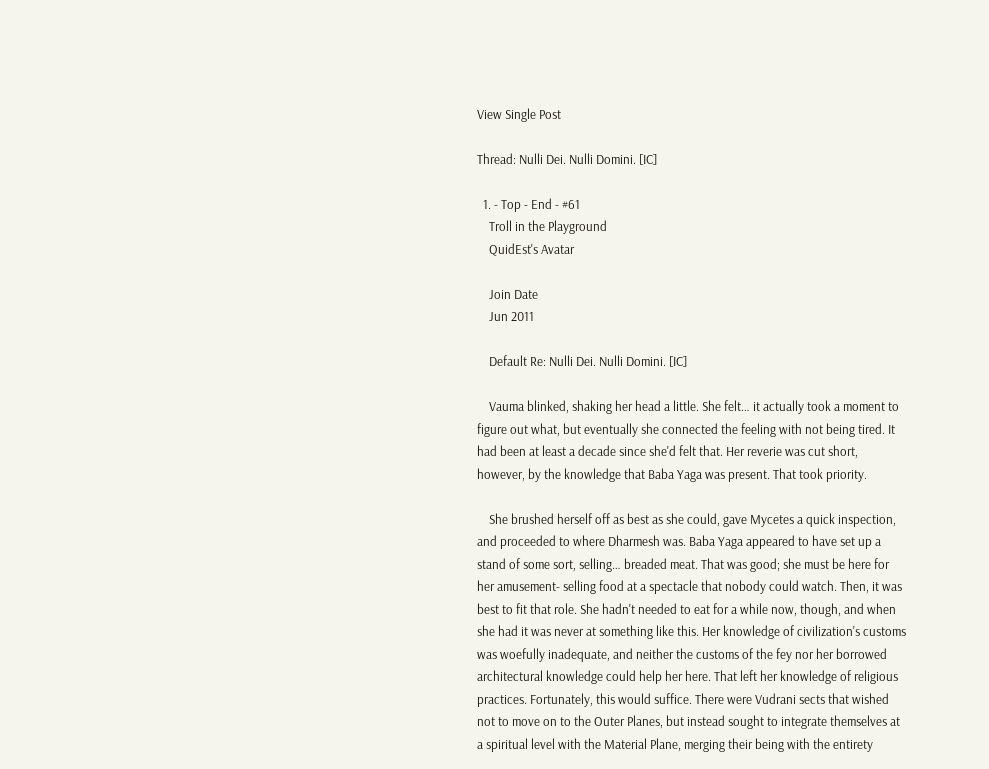View Single Post

Thread: Nulli Dei. Nulli Domini. [IC]

  1. - Top - End - #61
    Troll in the Playground
    QuidEst's Avatar

    Join Date
    Jun 2011

    Default Re: Nulli Dei. Nulli Domini. [IC]

    Vauma blinked, shaking her head a little. She felt… it actually took a moment to figure out what, but eventually she connected the feeling with not being tired. It had been at least a decade since she'd felt that. Her reverie was cut short, however, by the knowledge that Baba Yaga was present. That took priority.

    She brushed herself off as best as she could, gave Mycetes a quick inspection, and proceeded to where Dharmesh was. Baba Yaga appeared to have set up a stand of some sort, selling… breaded meat. That was good; she must be here for her amusement- selling food at a spectacle that nobody could watch. Then, it was best to fit that role. She hadn't needed to eat for a while now, though, and when she had it was never at something like this. Her knowledge of civilization's customs was woefully inadequate, and neither the customs of the fey nor her borrowed architectural knowledge could help her here. That left her knowledge of religious practices. Fortunately, this would suffice. There were Vudrani sects that wished not to move on to the Outer Planes, but instead sought to integrate themselves at a spiritual level with the Material Plane, merging their being with the entirety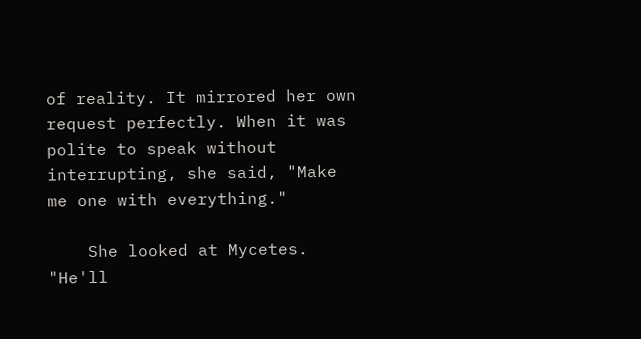of reality. It mirrored her own request perfectly. When it was polite to speak without interrupting, she said, "Make me one with everything."

    She looked at Mycetes. "He'll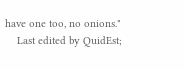have one too, no onions."
    Last edited by QuidEst;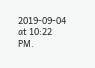2019-09-04 at 10:22 PM.